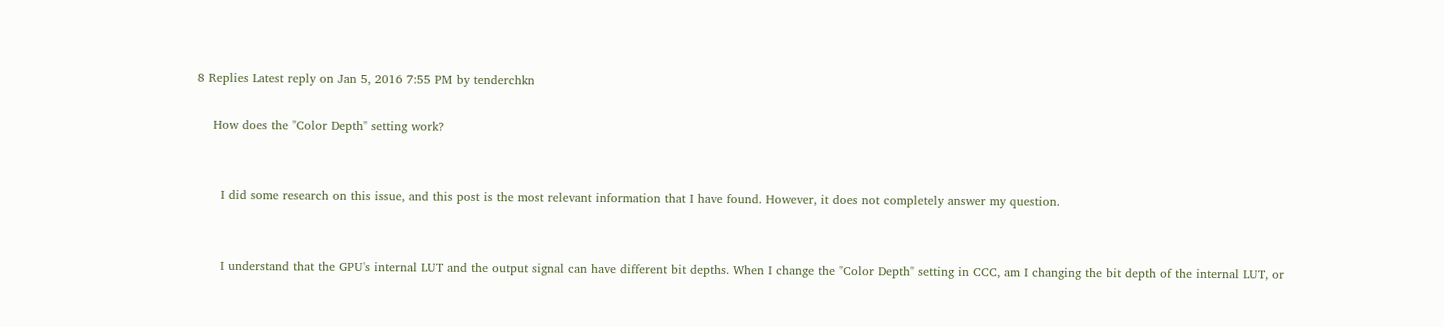8 Replies Latest reply on Jan 5, 2016 7:55 PM by tenderchkn

    How does the "Color Depth" setting work?


      I did some research on this issue, and this post is the most relevant information that I have found. However, it does not completely answer my question.


      I understand that the GPU's internal LUT and the output signal can have different bit depths. When I change the "Color Depth" setting in CCC, am I changing the bit depth of the internal LUT, or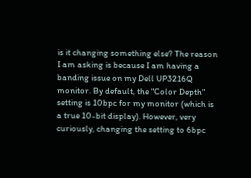is it changing something else? The reason I am asking is because I am having a banding issue on my Dell UP3216Q monitor. By default, the "Color Depth" setting is 10bpc for my monitor (which is a true 10-bit display). However, very curiously, changing the setting to 6bpc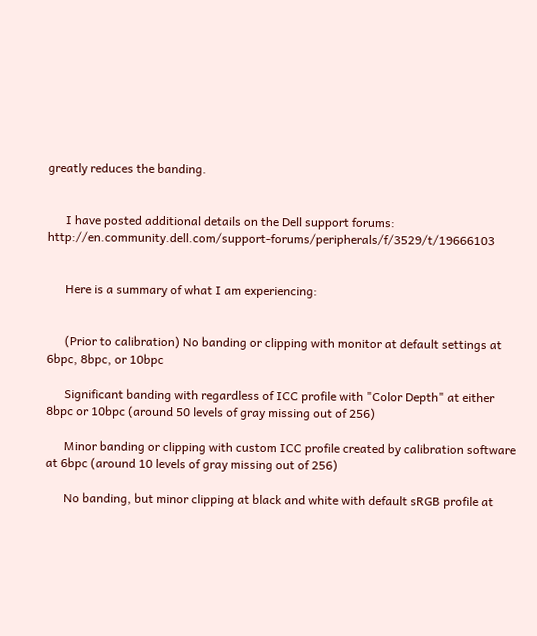greatly reduces the banding.


      I have posted additional details on the Dell support forums: http://en.community.dell.com/support-forums/peripherals/f/3529/t/19666103


      Here is a summary of what I am experiencing:


      (Prior to calibration) No banding or clipping with monitor at default settings at 6bpc, 8bpc, or 10bpc

      Significant banding with regardless of ICC profile with "Color Depth" at either 8bpc or 10bpc (around 50 levels of gray missing out of 256)

      Minor banding or clipping with custom ICC profile created by calibration software at 6bpc (around 10 levels of gray missing out of 256)

      No banding, but minor clipping at black and white with default sRGB profile at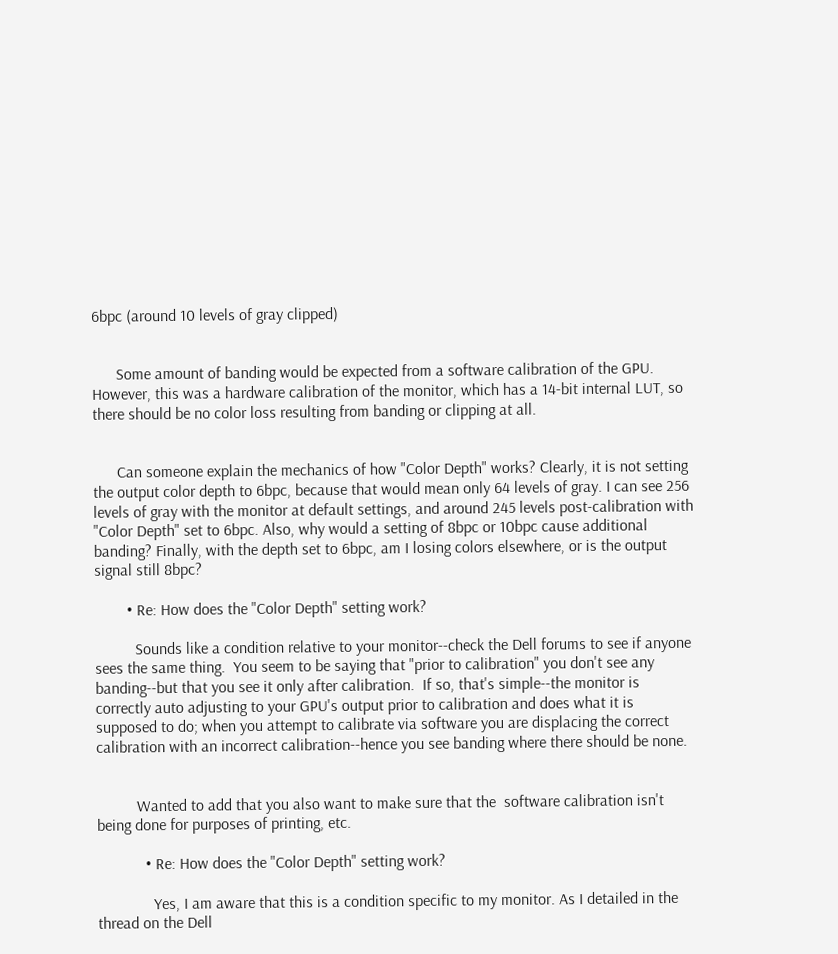6bpc (around 10 levels of gray clipped)


      Some amount of banding would be expected from a software calibration of the GPU. However, this was a hardware calibration of the monitor, which has a 14-bit internal LUT, so there should be no color loss resulting from banding or clipping at all.


      Can someone explain the mechanics of how "Color Depth" works? Clearly, it is not setting the output color depth to 6bpc, because that would mean only 64 levels of gray. I can see 256 levels of gray with the monitor at default settings, and around 245 levels post-calibration with "Color Depth" set to 6bpc. Also, why would a setting of 8bpc or 10bpc cause additional banding? Finally, with the depth set to 6bpc, am I losing colors elsewhere, or is the output signal still 8bpc?

        • Re: How does the "Color Depth" setting work?

          Sounds like a condition relative to your monitor--check the Dell forums to see if anyone sees the same thing.  You seem to be saying that "prior to calibration" you don't see any banding--but that you see it only after calibration.  If so, that's simple--the monitor is correctly auto adjusting to your GPU's output prior to calibration and does what it is supposed to do; when you attempt to calibrate via software you are displacing the correct calibration with an incorrect calibration--hence you see banding where there should be none.


          Wanted to add that you also want to make sure that the  software calibration isn't being done for purposes of printing, etc.

            • Re: How does the "Color Depth" setting work?

              Yes, I am aware that this is a condition specific to my monitor. As I detailed in the thread on the Dell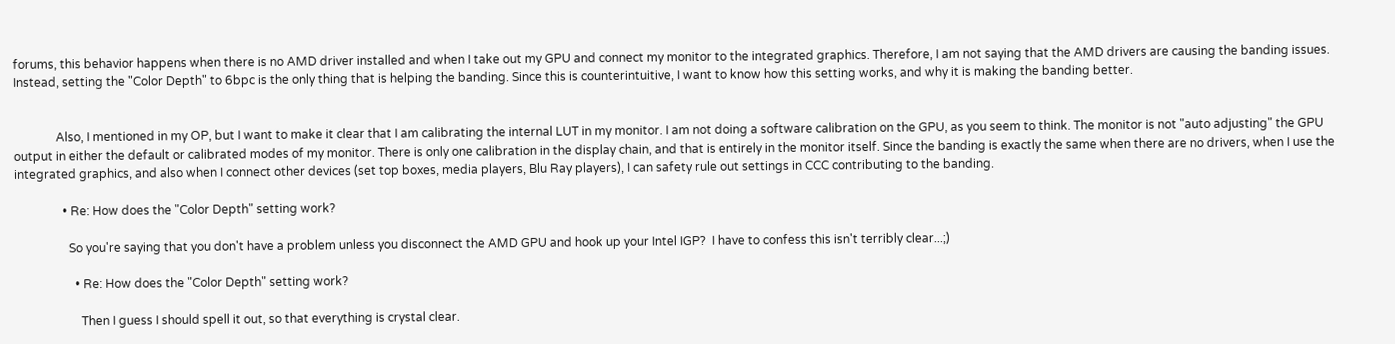forums, this behavior happens when there is no AMD driver installed and when I take out my GPU and connect my monitor to the integrated graphics. Therefore, I am not saying that the AMD drivers are causing the banding issues. Instead, setting the "Color Depth" to 6bpc is the only thing that is helping the banding. Since this is counterintuitive, I want to know how this setting works, and why it is making the banding better.


              Also, I mentioned in my OP, but I want to make it clear that I am calibrating the internal LUT in my monitor. I am not doing a software calibration on the GPU, as you seem to think. The monitor is not "auto adjusting" the GPU output in either the default or calibrated modes of my monitor. There is only one calibration in the display chain, and that is entirely in the monitor itself. Since the banding is exactly the same when there are no drivers, when I use the integrated graphics, and also when I connect other devices (set top boxes, media players, Blu Ray players), I can safety rule out settings in CCC contributing to the banding.

                • Re: How does the "Color Depth" setting work?

                  So you're saying that you don't have a problem unless you disconnect the AMD GPU and hook up your Intel IGP?  I have to confess this isn't terribly clear...;)

                    • Re: How does the "Color Depth" setting work?

                      Then I guess I should spell it out, so that everything is crystal clear.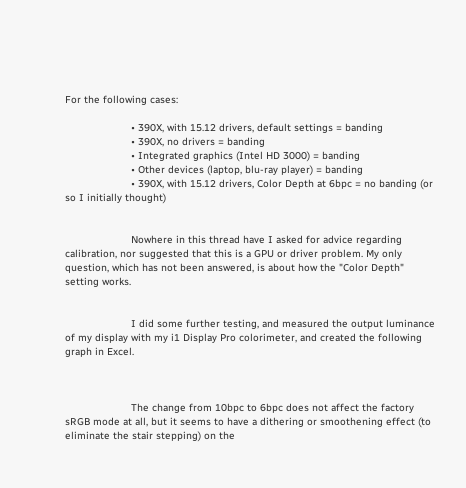For the following cases:

                      • 390X, with 15.12 drivers, default settings = banding
                      • 390X, no drivers = banding
                      • Integrated graphics (Intel HD 3000) = banding
                      • Other devices (laptop, blu-ray player) = banding
                      • 390X, with 15.12 drivers, Color Depth at 6bpc = no banding (or so I initially thought)


                      Nowhere in this thread have I asked for advice regarding calibration, nor suggested that this is a GPU or driver problem. My only question, which has not been answered, is about how the "Color Depth" setting works.


                      I did some further testing, and measured the output luminance of my display with my i1 Display Pro colorimeter, and created the following graph in Excel.



                      The change from 10bpc to 6bpc does not affect the factory sRGB mode at all, but it seems to have a dithering or smoothening effect (to eliminate the stair stepping) on the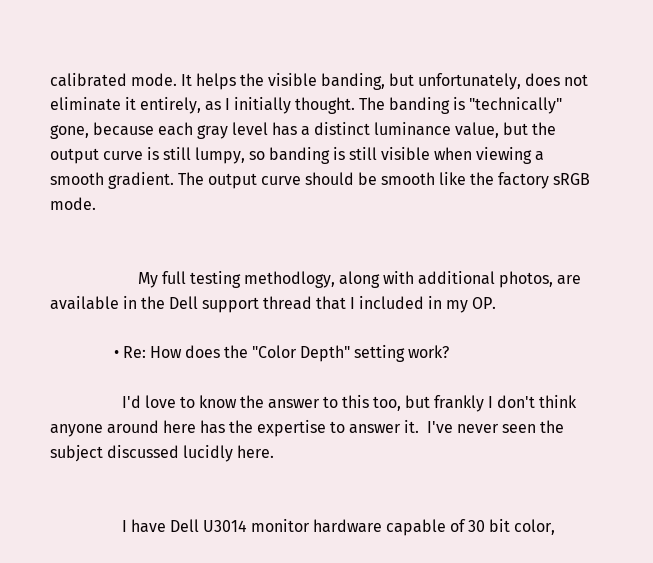calibrated mode. It helps the visible banding, but unfortunately, does not eliminate it entirely, as I initially thought. The banding is "technically" gone, because each gray level has a distinct luminance value, but the output curve is still lumpy, so banding is still visible when viewing a smooth gradient. The output curve should be smooth like the factory sRGB mode.


                      My full testing methodlogy, along with additional photos, are available in the Dell support thread that I included in my OP.

                • Re: How does the "Color Depth" setting work?

                  I'd love to know the answer to this too, but frankly I don't think anyone around here has the expertise to answer it.  I've never seen the subject discussed lucidly here.


                  I have Dell U3014 monitor hardware capable of 30 bit color,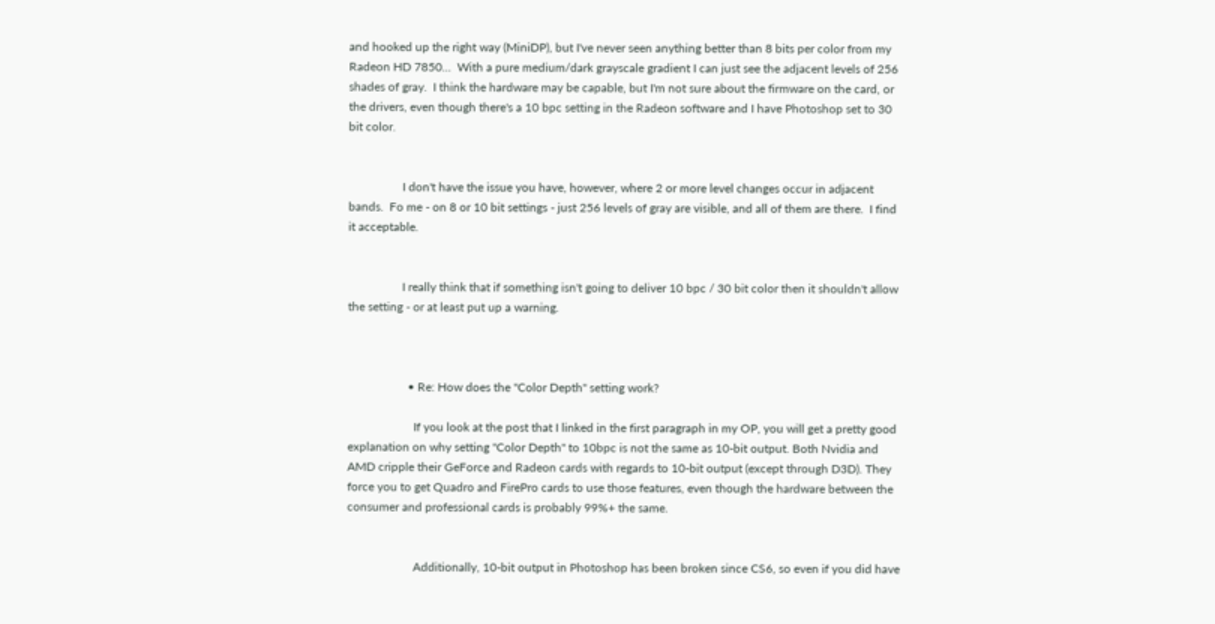and hooked up the right way (MiniDP), but I've never seen anything better than 8 bits per color from my Radeon HD 7850...  With a pure medium/dark grayscale gradient I can just see the adjacent levels of 256 shades of gray.  I think the hardware may be capable, but I'm not sure about the firmware on the card, or the drivers, even though there's a 10 bpc setting in the Radeon software and I have Photoshop set to 30 bit color.


                  I don't have the issue you have, however, where 2 or more level changes occur in adjacent bands.  Fo me - on 8 or 10 bit settings - just 256 levels of gray are visible, and all of them are there.  I find it acceptable.


                  I really think that if something isn't going to deliver 10 bpc / 30 bit color then it shouldn't allow the setting - or at least put up a warning.



                    • Re: How does the "Color Depth" setting work?

                      If you look at the post that I linked in the first paragraph in my OP, you will get a pretty good explanation on why setting "Color Depth" to 10bpc is not the same as 10-bit output. Both Nvidia and AMD cripple their GeForce and Radeon cards with regards to 10-bit output (except through D3D). They force you to get Quadro and FirePro cards to use those features, even though the hardware between the consumer and professional cards is probably 99%+ the same.


                      Additionally, 10-bit output in Photoshop has been broken since CS6, so even if you did have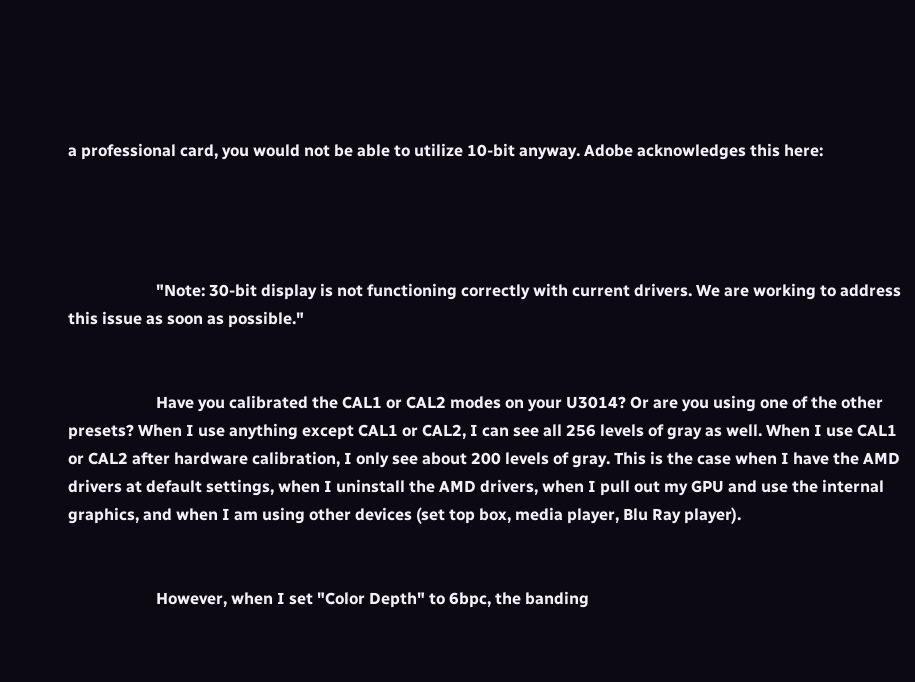a professional card, you would not be able to utilize 10-bit anyway. Adobe acknowledges this here:




                      "Note: 30-bit display is not functioning correctly with current drivers. We are working to address this issue as soon as possible."


                      Have you calibrated the CAL1 or CAL2 modes on your U3014? Or are you using one of the other presets? When I use anything except CAL1 or CAL2, I can see all 256 levels of gray as well. When I use CAL1 or CAL2 after hardware calibration, I only see about 200 levels of gray. This is the case when I have the AMD drivers at default settings, when I uninstall the AMD drivers, when I pull out my GPU and use the internal graphics, and when I am using other devices (set top box, media player, Blu Ray player).


                      However, when I set "Color Depth" to 6bpc, the banding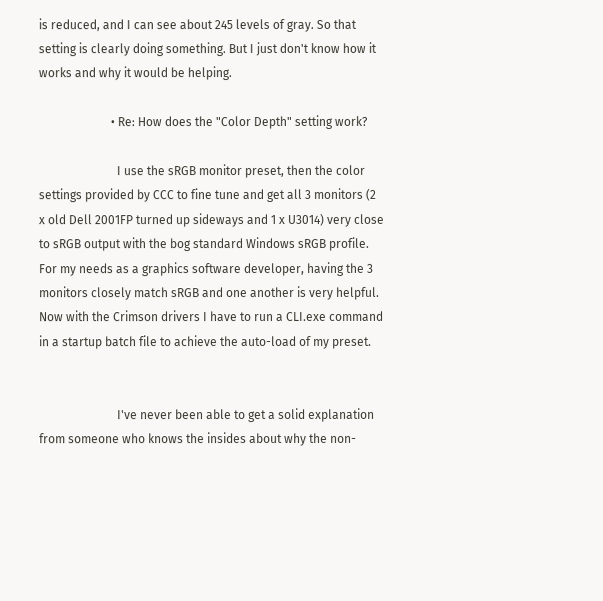is reduced, and I can see about 245 levels of gray. So that setting is clearly doing something. But I just don't know how it works and why it would be helping.

                        • Re: How does the "Color Depth" setting work?

                          I use the sRGB monitor preset, then the color settings provided by CCC to fine tune and get all 3 monitors (2 x old Dell 2001FP turned up sideways and 1 x U3014) very close to sRGB output with the bog standard Windows sRGB profile.  For my needs as a graphics software developer, having the 3 monitors closely match sRGB and one another is very helpful.  Now with the Crimson drivers I have to run a CLI.exe command in a startup batch file to achieve the auto-load of my preset.


                          I've never been able to get a solid explanation from someone who knows the insides about why the non-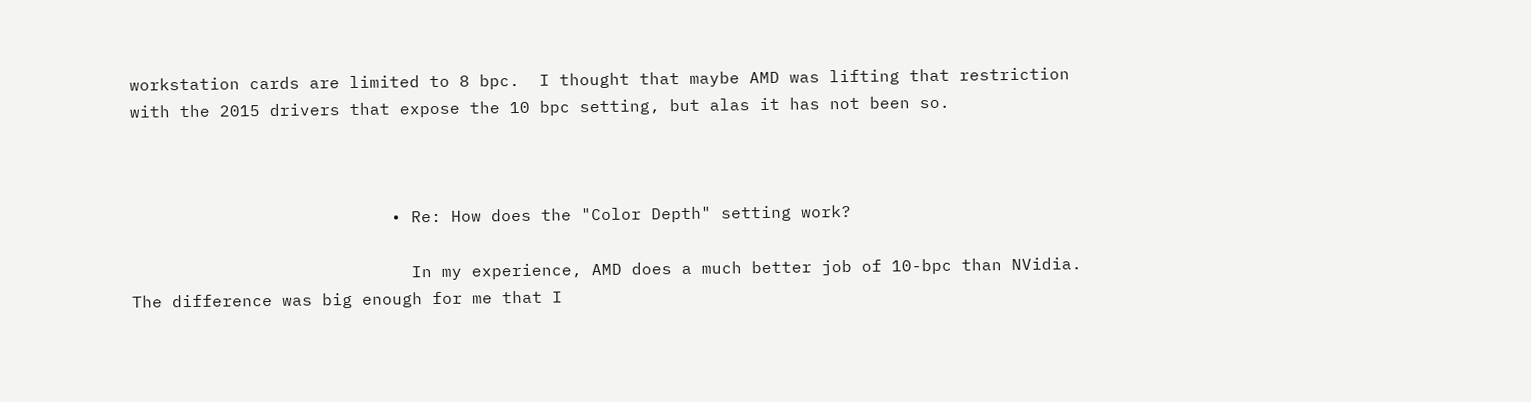workstation cards are limited to 8 bpc.  I thought that maybe AMD was lifting that restriction with the 2015 drivers that expose the 10 bpc setting, but alas it has not been so.



                          • Re: How does the "Color Depth" setting work?

                            In my experience, AMD does a much better job of 10-bpc than NVidia. The difference was big enough for me that I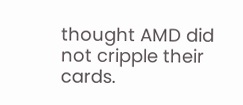thought AMD did not cripple their cards.